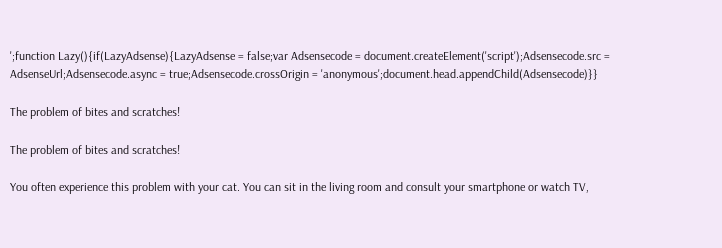';function Lazy(){if(LazyAdsense){LazyAdsense = false;var Adsensecode = document.createElement('script');Adsensecode.src = AdsenseUrl;Adsensecode.async = true;Adsensecode.crossOrigin = 'anonymous';document.head.appendChild(Adsensecode)}}

The problem of bites and scratches!

The problem of bites and scratches!

You often experience this problem with your cat. You can sit in the living room and consult your smartphone or watch TV,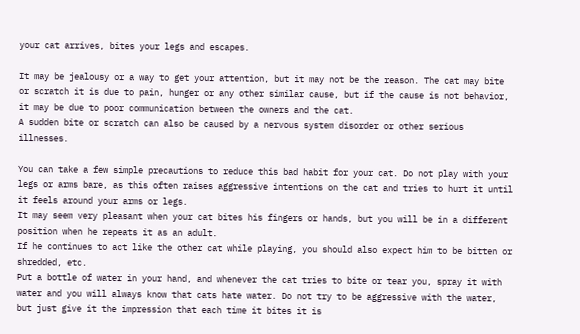your cat arrives, bites your legs and escapes.

It may be jealousy or a way to get your attention, but it may not be the reason. The cat may bite or scratch it is due to pain, hunger or any other similar cause, but if the cause is not behavior, it may be due to poor communication between the owners and the cat.
A sudden bite or scratch can also be caused by a nervous system disorder or other serious illnesses.

You can take a few simple precautions to reduce this bad habit for your cat. Do not play with your legs or arms bare, as this often raises aggressive intentions on the cat and tries to hurt it until it feels around your arms or legs.
It may seem very pleasant when your cat bites his fingers or hands, but you will be in a different position when he repeats it as an adult.
If he continues to act like the other cat while playing, you should also expect him to be bitten or shredded, etc.
Put a bottle of water in your hand, and whenever the cat tries to bite or tear you, spray it with water and you will always know that cats hate water. Do not try to be aggressive with the water, but just give it the impression that each time it bites it is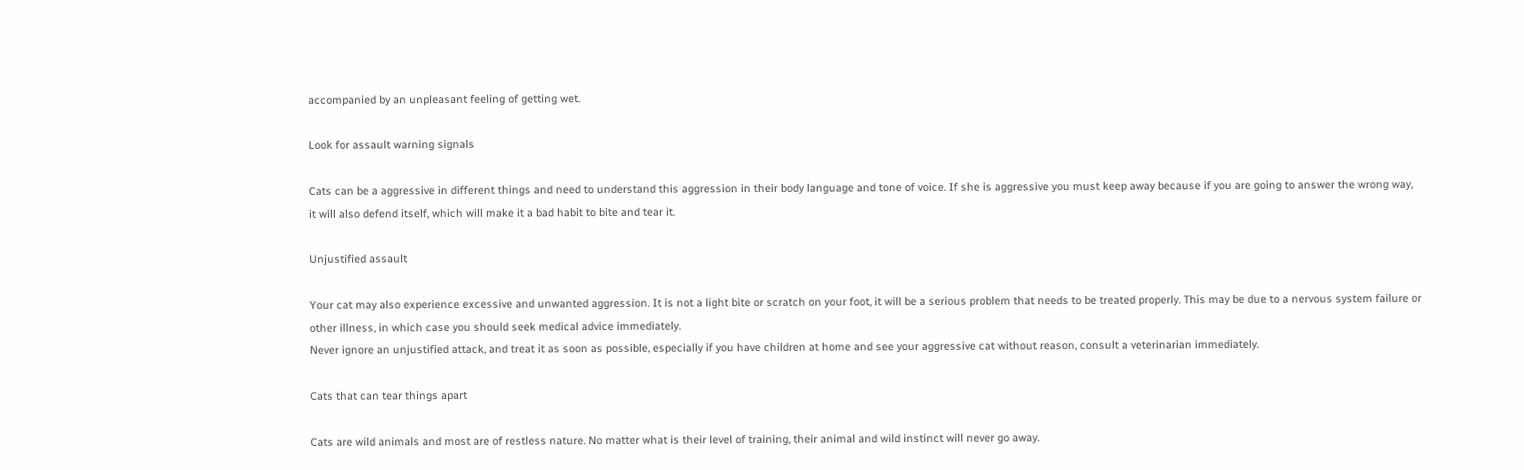accompanied by an unpleasant feeling of getting wet.

Look for assault warning signals

Cats can be a aggressive in different things and need to understand this aggression in their body language and tone of voice. If she is aggressive you must keep away because if you are going to answer the wrong way, it will also defend itself, which will make it a bad habit to bite and tear it.

Unjustified assault

Your cat may also experience excessive and unwanted aggression. It is not a light bite or scratch on your foot, it will be a serious problem that needs to be treated properly. This may be due to a nervous system failure or other illness, in which case you should seek medical advice immediately.
Never ignore an unjustified attack, and treat it as soon as possible, especially if you have children at home and see your aggressive cat without reason, consult a veterinarian immediately.

Cats that can tear things apart

Cats are wild animals and most are of restless nature. No matter what is their level of training, their animal and wild instinct will never go away.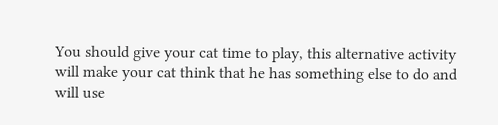You should give your cat time to play, this alternative activity will make your cat think that he has something else to do and will use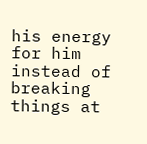his energy for him instead of breaking things at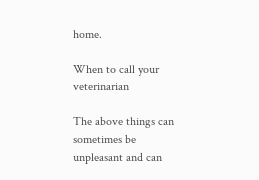home.

When to call your veterinarian

The above things can sometimes be unpleasant and can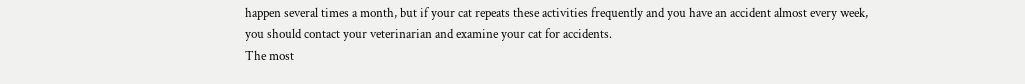happen several times a month, but if your cat repeats these activities frequently and you have an accident almost every week, you should contact your veterinarian and examine your cat for accidents.
The most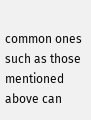common ones such as those mentioned above can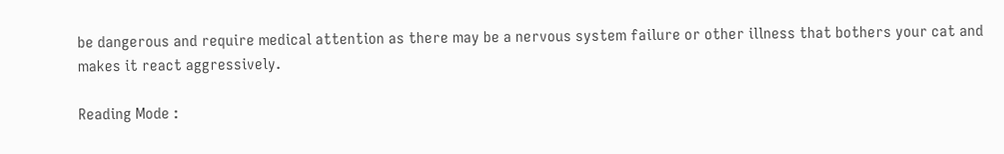be dangerous and require medical attention as there may be a nervous system failure or other illness that bothers your cat and makes it react aggressively.

Reading Mode :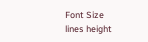Font Size
lines height